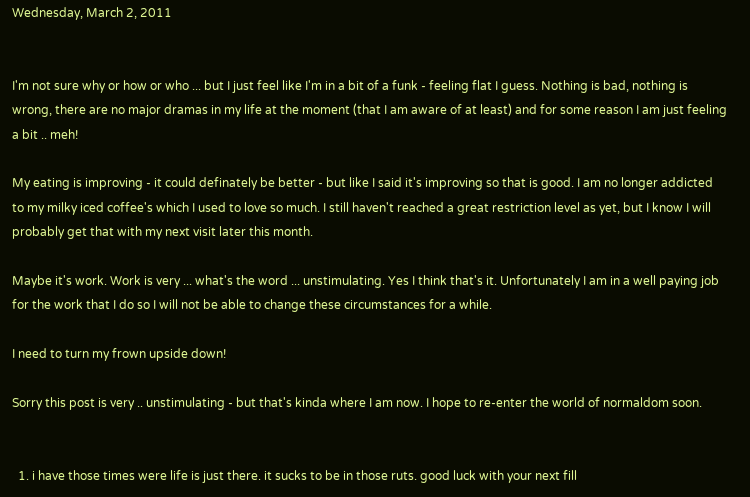Wednesday, March 2, 2011


I'm not sure why or how or who ... but I just feel like I'm in a bit of a funk - feeling flat I guess. Nothing is bad, nothing is wrong, there are no major dramas in my life at the moment (that I am aware of at least) and for some reason I am just feeling a bit .. meh!

My eating is improving - it could definately be better - but like I said it's improving so that is good. I am no longer addicted to my milky iced coffee's which I used to love so much. I still haven't reached a great restriction level as yet, but I know I will probably get that with my next visit later this month.

Maybe it's work. Work is very ... what's the word ... unstimulating. Yes I think that's it. Unfortunately I am in a well paying job for the work that I do so I will not be able to change these circumstances for a while.

I need to turn my frown upside down!

Sorry this post is very .. unstimulating - but that's kinda where I am now. I hope to re-enter the world of normaldom soon.


  1. i have those times were life is just there. it sucks to be in those ruts. good luck with your next fill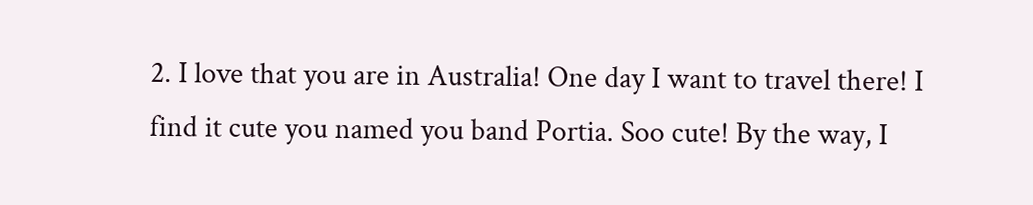2. I love that you are in Australia! One day I want to travel there! I find it cute you named you band Portia. Soo cute! By the way, I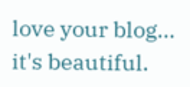love your blog... it's beautiful.